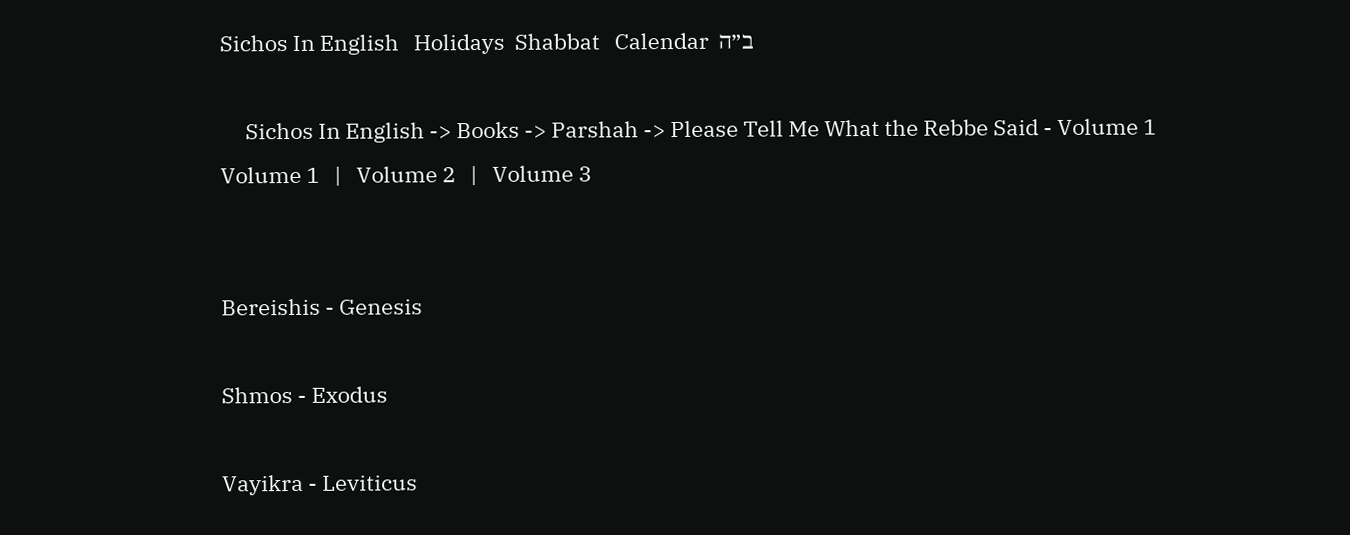Sichos In English   Holidays  Shabbat   Calendar  ב״ה

     Sichos In English -> Books -> Parshah -> Please Tell Me What the Rebbe Said - Volume 1
Volume 1   |   Volume 2   |   Volume 3


Bereishis - Genesis

Shmos - Exodus

Vayikra - Leviticus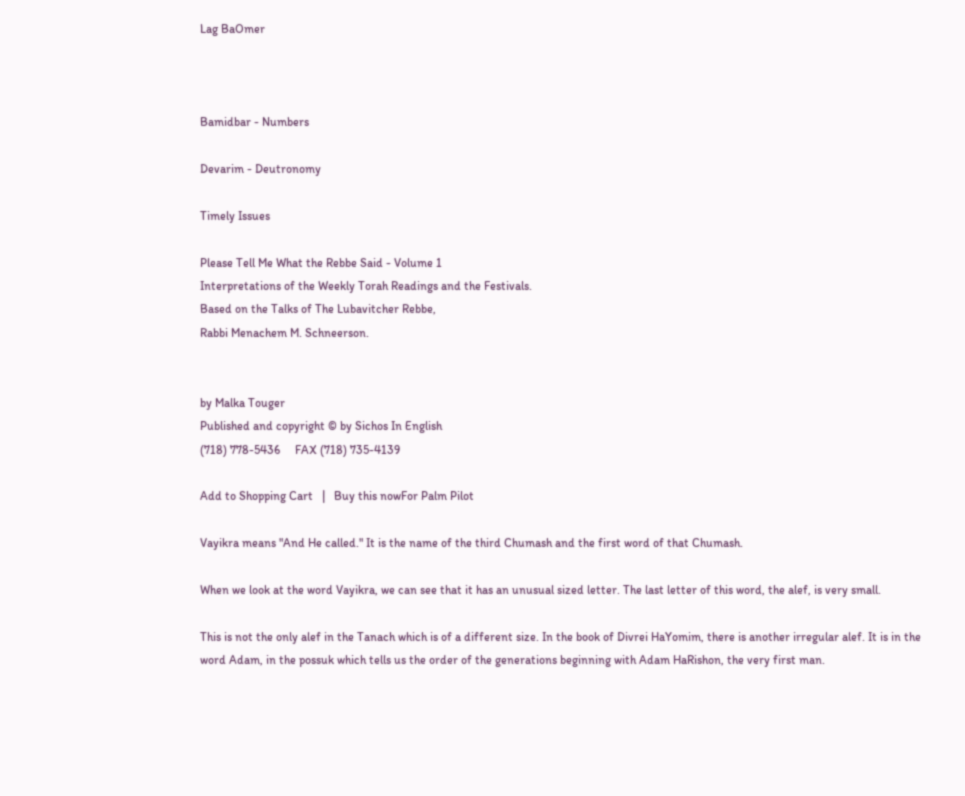Lag BaOmer



Bamidbar - Numbers

Devarim - Deutronomy

Timely Issues

Please Tell Me What the Rebbe Said - Volume 1
Interpretations of the Weekly Torah Readings and the Festivals.
Based on the Talks of The Lubavitcher Rebbe,
Rabbi Menachem M. Schneerson.


by Malka Touger
Published and copyright © by Sichos In English
(718) 778-5436     FAX (718) 735-4139

Add to Shopping Cart   |   Buy this nowFor Palm Pilot

Vayikra means "And He called." It is the name of the third Chumash and the first word of that Chumash.

When we look at the word Vayikra, we can see that it has an unusual sized letter. The last letter of this word, the alef, is very small.

This is not the only alef in the Tanach which is of a different size. In the book of Divrei HaYomim, there is another irregular alef. It is in the word Adam, in the possuk which tells us the order of the generations beginning with Adam HaRishon, the very first man.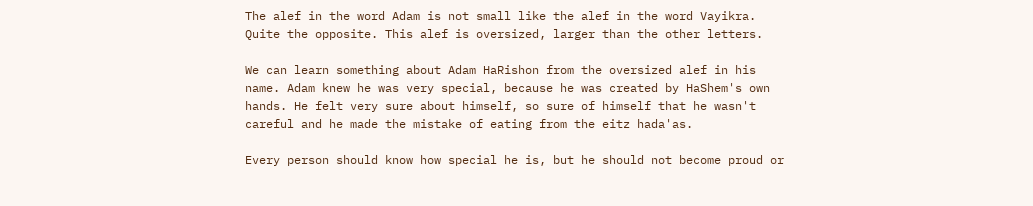The alef in the word Adam is not small like the alef in the word Vayikra. Quite the opposite. This alef is oversized, larger than the other letters.

We can learn something about Adam HaRishon from the oversized alef in his name. Adam knew he was very special, because he was created by HaShem's own hands. He felt very sure about himself, so sure of himself that he wasn't careful and he made the mistake of eating from the eitz hada'as.

Every person should know how special he is, but he should not become proud or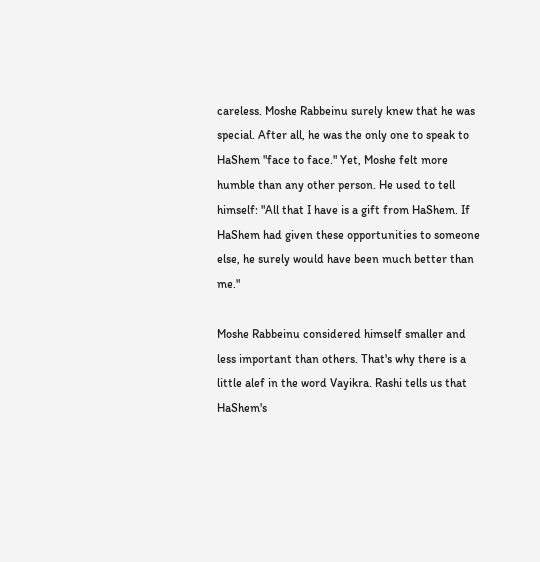careless. Moshe Rabbeinu surely knew that he was special. After all, he was the only one to speak to HaShem "face to face." Yet, Moshe felt more humble than any other person. He used to tell himself: "All that I have is a gift from HaShem. If HaShem had given these opportunities to someone else, he surely would have been much better than me."

Moshe Rabbeinu considered himself smaller and less important than others. That's why there is a little alef in the word Vayikra. Rashi tells us that HaShem's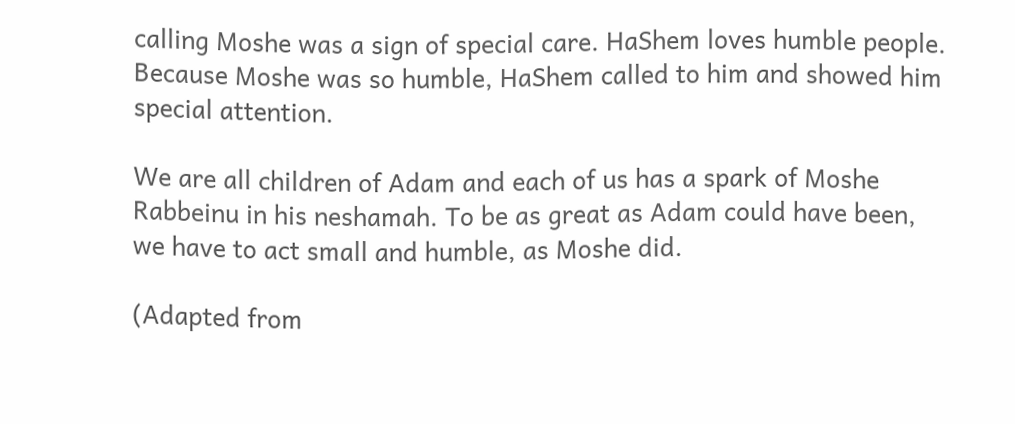calling Moshe was a sign of special care. HaShem loves humble people. Because Moshe was so humble, HaShem called to him and showed him special attention.

We are all children of Adam and each of us has a spark of Moshe Rabbeinu in his neshamah. To be as great as Adam could have been, we have to act small and humble, as Moshe did.

(Adapted from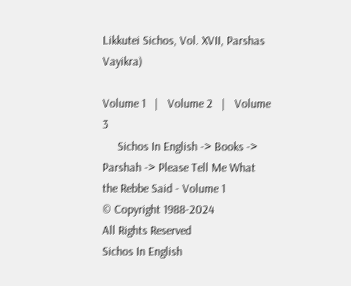Likkutei Sichos, Vol. XVII, Parshas Vayikra)

Volume 1   |   Volume 2   |   Volume 3
     Sichos In English -> Books -> Parshah -> Please Tell Me What the Rebbe Said - Volume 1
© Copyright 1988-2024
All Rights Reserved
Sichos In English